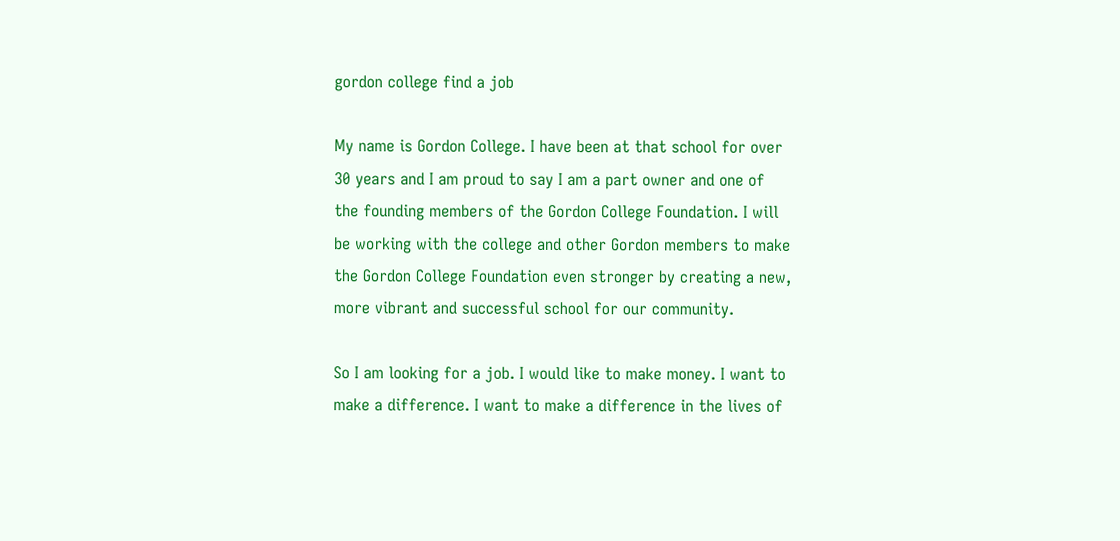gordon college find a job

My name is Gordon College. I have been at that school for over 30 years and I am proud to say I am a part owner and one of the founding members of the Gordon College Foundation. I will be working with the college and other Gordon members to make the Gordon College Foundation even stronger by creating a new, more vibrant and successful school for our community.

So I am looking for a job. I would like to make money. I want to make a difference. I want to make a difference in the lives of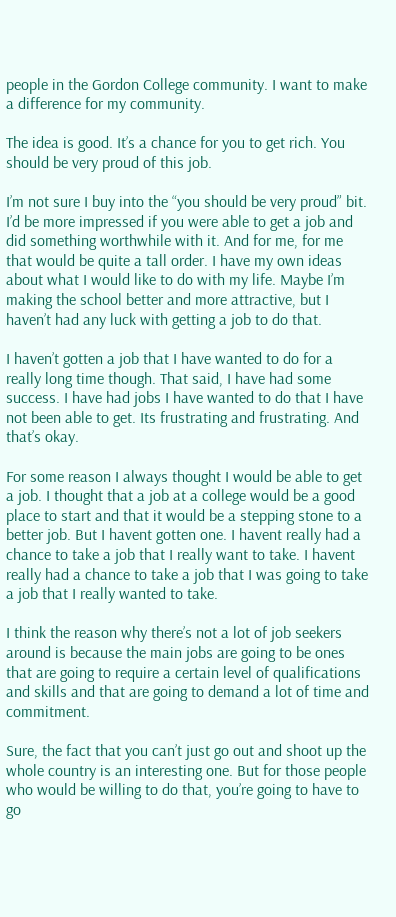people in the Gordon College community. I want to make a difference for my community.

The idea is good. It’s a chance for you to get rich. You should be very proud of this job.

I’m not sure I buy into the “you should be very proud” bit. I’d be more impressed if you were able to get a job and did something worthwhile with it. And for me, for me that would be quite a tall order. I have my own ideas about what I would like to do with my life. Maybe I’m making the school better and more attractive, but I haven’t had any luck with getting a job to do that.

I haven’t gotten a job that I have wanted to do for a really long time though. That said, I have had some success. I have had jobs I have wanted to do that I have not been able to get. Its frustrating and frustrating. And that’s okay.

For some reason I always thought I would be able to get a job. I thought that a job at a college would be a good place to start and that it would be a stepping stone to a better job. But I havent gotten one. I havent really had a chance to take a job that I really want to take. I havent really had a chance to take a job that I was going to take a job that I really wanted to take.

I think the reason why there’s not a lot of job seekers around is because the main jobs are going to be ones that are going to require a certain level of qualifications and skills and that are going to demand a lot of time and commitment.

Sure, the fact that you can’t just go out and shoot up the whole country is an interesting one. But for those people who would be willing to do that, you’re going to have to go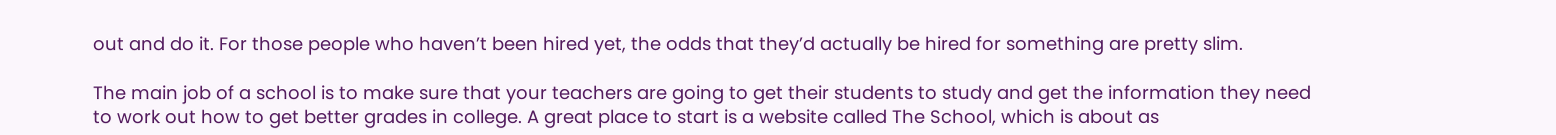out and do it. For those people who haven’t been hired yet, the odds that they’d actually be hired for something are pretty slim.

The main job of a school is to make sure that your teachers are going to get their students to study and get the information they need to work out how to get better grades in college. A great place to start is a website called The School, which is about as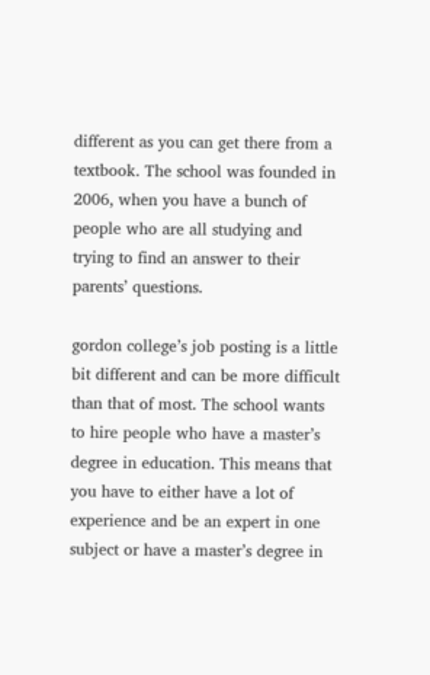different as you can get there from a textbook. The school was founded in 2006, when you have a bunch of people who are all studying and trying to find an answer to their parents’ questions.

gordon college’s job posting is a little bit different and can be more difficult than that of most. The school wants to hire people who have a master’s degree in education. This means that you have to either have a lot of experience and be an expert in one subject or have a master’s degree in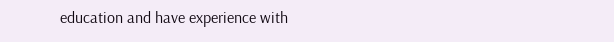education and have experience with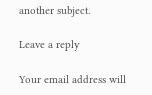another subject.

Leave a reply

Your email address will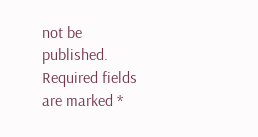not be published. Required fields are marked *